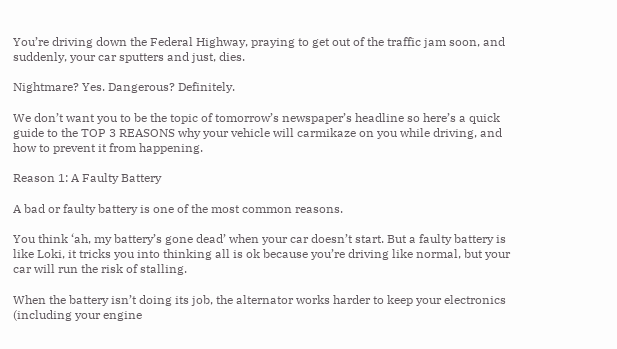You’re driving down the Federal Highway, praying to get out of the traffic jam soon, and suddenly, your car sputters and just, dies.

Nightmare? Yes. Dangerous? Definitely.

We don’t want you to be the topic of tomorrow’s newspaper’s headline so here’s a quick guide to the TOP 3 REASONS why your vehicle will carmikaze on you while driving, and how to prevent it from happening.

Reason 1: A Faulty Battery

A bad or faulty battery is one of the most common reasons.

You think ‘ah, my battery’s gone dead’ when your car doesn’t start. But a faulty battery is like Loki, it tricks you into thinking all is ok because you’re driving like normal, but your car will run the risk of stalling.

When the battery isn’t doing its job, the alternator works harder to keep your electronics (including your engine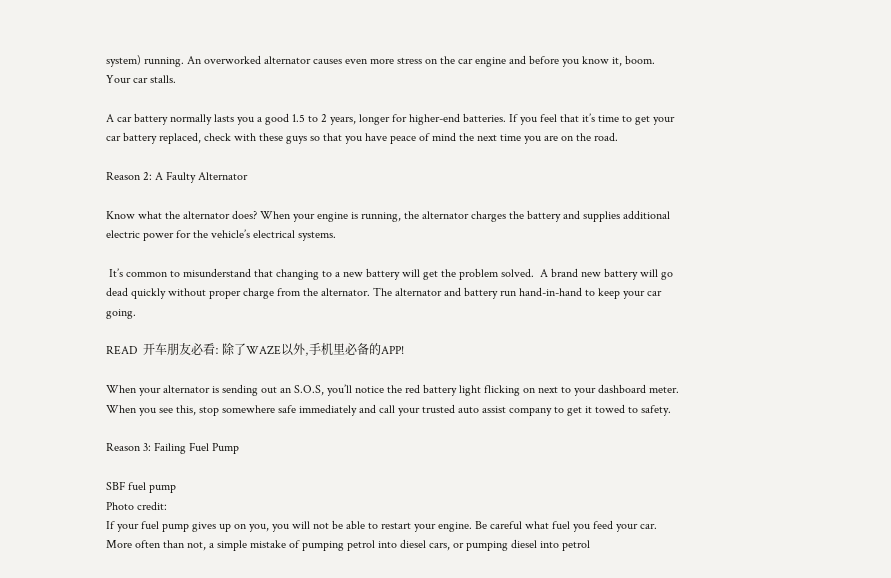system) running. An overworked alternator causes even more stress on the car engine and before you know it, boom. Your car stalls.

A car battery normally lasts you a good 1.5 to 2 years, longer for higher-end batteries. If you feel that it’s time to get your car battery replaced, check with these guys so that you have peace of mind the next time you are on the road.

Reason 2: A Faulty Alternator

Know what the alternator does? When your engine is running, the alternator charges the battery and supplies additional electric power for the vehicle’s electrical systems.

 It’s common to misunderstand that changing to a new battery will get the problem solved.  A brand new battery will go dead quickly without proper charge from the alternator. The alternator and battery run hand-in-hand to keep your car going.

READ  开车朋友必看: 除了WAZE以外,手机里必备的APP!

When your alternator is sending out an S.O.S, you’ll notice the red battery light flicking on next to your dashboard meter. When you see this, stop somewhere safe immediately and call your trusted auto assist company to get it towed to safety.

Reason 3: Failing Fuel Pump

SBF fuel pump
Photo credit:
If your fuel pump gives up on you, you will not be able to restart your engine. Be careful what fuel you feed your car. More often than not, a simple mistake of pumping petrol into diesel cars, or pumping diesel into petrol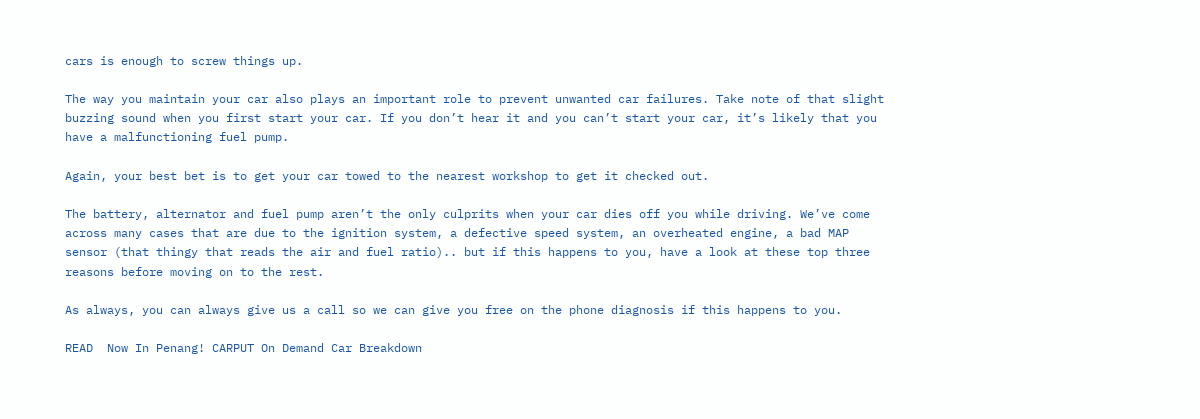cars is enough to screw things up.

The way you maintain your car also plays an important role to prevent unwanted car failures. Take note of that slight buzzing sound when you first start your car. If you don’t hear it and you can’t start your car, it’s likely that you have a malfunctioning fuel pump.

Again, your best bet is to get your car towed to the nearest workshop to get it checked out.

The battery, alternator and fuel pump aren’t the only culprits when your car dies off you while driving. We’ve come across many cases that are due to the ignition system, a defective speed system, an overheated engine, a bad MAP sensor (that thingy that reads the air and fuel ratio).. but if this happens to you, have a look at these top three reasons before moving on to the rest.

As always, you can always give us a call so we can give you free on the phone diagnosis if this happens to you.

READ  Now In Penang! CARPUT On Demand Car Breakdown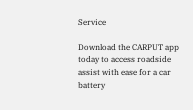Service

Download the CARPUT app today to access roadside assist with ease for a car battery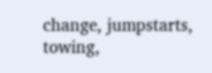change, jumpstarts, towing,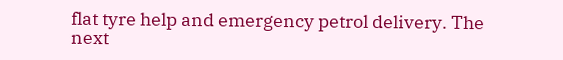flat tyre help and emergency petrol delivery. The next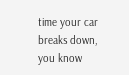time your car breaks down, you know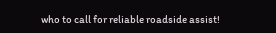who to call for reliable roadside assist!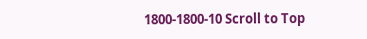1800-1800-10 Scroll to Top